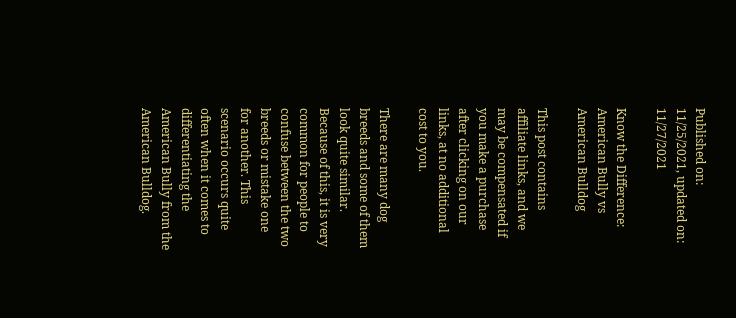Published on: 11/25/2021, updated on: 11/27/2021

Know the Difference: American Bully vs American Bulldog

This post contains affiliate links, and we may be compensated if you make a purchase after clicking on our links, at no additional cost to you.

There are many dog breeds and some of them look quite similar. Because of this, it is very common for people to confuse between the two breeds or mistake one for another. This scenario occurs quite often when it comes to differentiating the American Bully from the American Bulldog.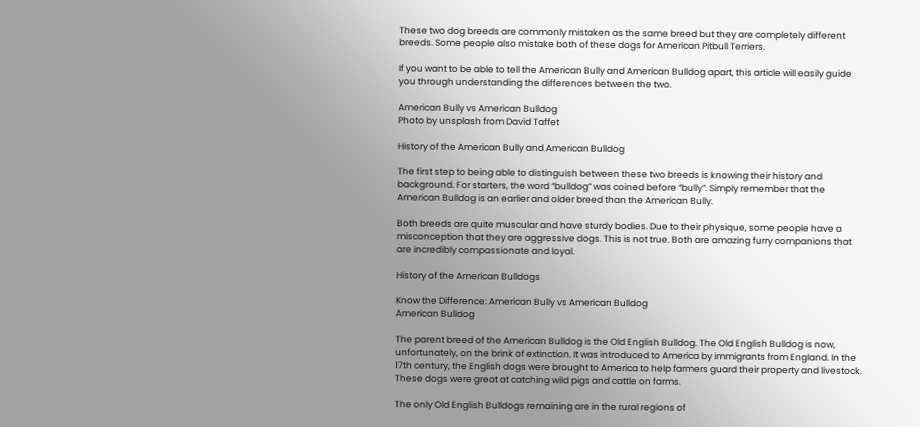These two dog breeds are commonly mistaken as the same breed but they are completely different breeds. Some people also mistake both of these dogs for American Pitbull Terriers.

If you want to be able to tell the American Bully and American Bulldog apart, this article will easily guide you through understanding the differences between the two.

American Bully vs American Bulldog
Photo by unsplash from David Taffet

History of the American Bully and American Bulldog

The first step to being able to distinguish between these two breeds is knowing their history and background. For starters, the word “bulldog” was coined before “bully”. Simply remember that the American Bulldog is an earlier and older breed than the American Bully.

Both breeds are quite muscular and have sturdy bodies. Due to their physique, some people have a misconception that they are aggressive dogs. This is not true. Both are amazing furry companions that are incredibly compassionate and loyal.

History of the American Bulldogs

Know the Difference: American Bully vs American Bulldog
American Bulldog

The parent breed of the American Bulldog is the Old English Bulldog. The Old English Bulldog is now, unfortunately, on the brink of extinction. It was introduced to America by immigrants from England. In the 17th century, the English dogs were brought to America to help farmers guard their property and livestock. These dogs were great at catching wild pigs and cattle on farms.

The only Old English Bulldogs remaining are in the rural regions of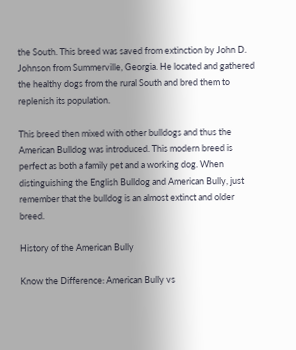the South. This breed was saved from extinction by John D. Johnson from Summerville, Georgia. He located and gathered the healthy dogs from the rural South and bred them to replenish its population.

This breed then mixed with other bulldogs and thus the American Bulldog was introduced. This modern breed is perfect as both a family pet and a working dog. When distinguishing the English Bulldog and American Bully, just remember that the bulldog is an almost extinct and older breed.

History of the American Bully

Know the Difference: American Bully vs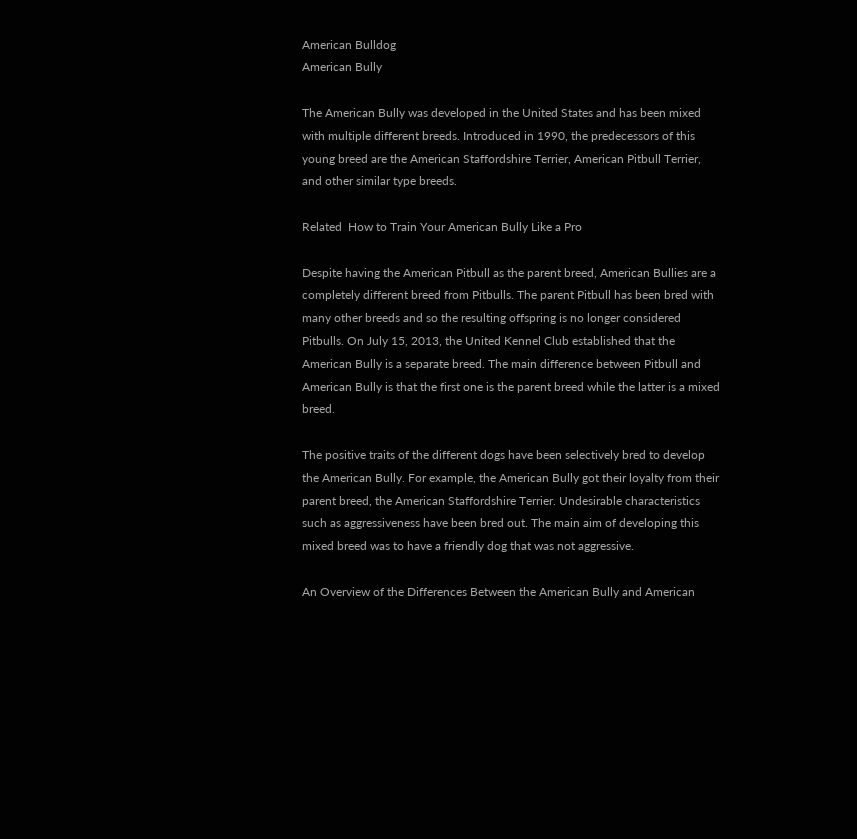American Bulldog
American Bully

The American Bully was developed in the United States and has been mixed with multiple different breeds. Introduced in 1990, the predecessors of this young breed are the American Staffordshire Terrier, American Pitbull Terrier, and other similar type breeds.

Related  How to Train Your American Bully Like a Pro

Despite having the American Pitbull as the parent breed, American Bullies are a completely different breed from Pitbulls. The parent Pitbull has been bred with many other breeds and so the resulting offspring is no longer considered Pitbulls. On July 15, 2013, the United Kennel Club established that the American Bully is a separate breed. The main difference between Pitbull and American Bully is that the first one is the parent breed while the latter is a mixed breed.

The positive traits of the different dogs have been selectively bred to develop the American Bully. For example, the American Bully got their loyalty from their parent breed, the American Staffordshire Terrier. Undesirable characteristics such as aggressiveness have been bred out. The main aim of developing this mixed breed was to have a friendly dog that was not aggressive.

An Overview of the Differences Between the American Bully and American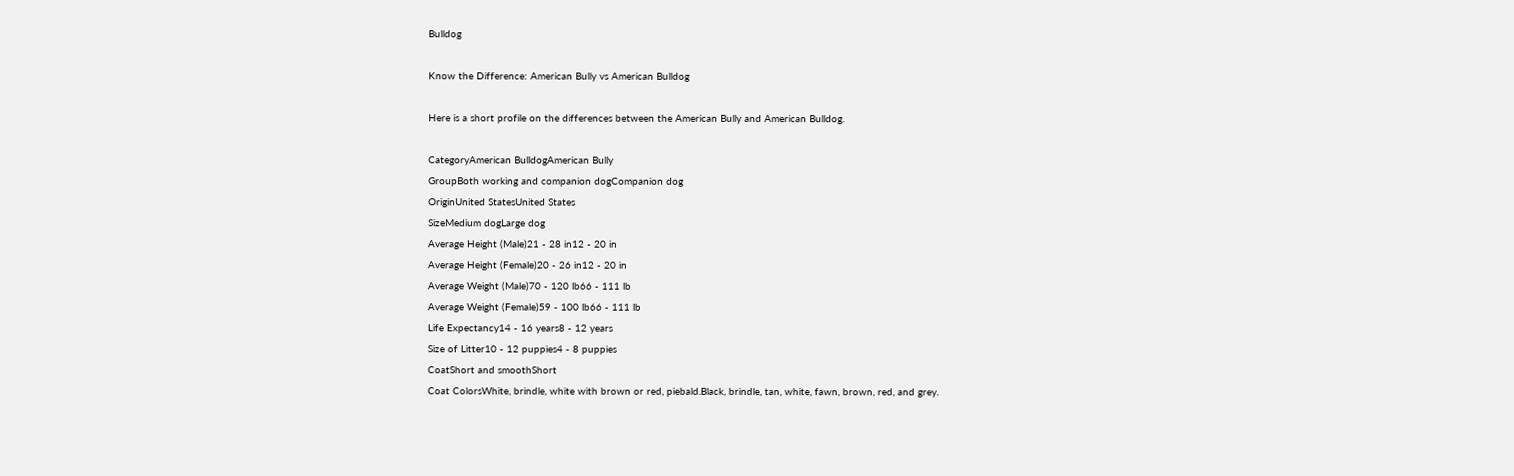Bulldog

Know the Difference: American Bully vs American Bulldog

Here is a short profile on the differences between the American Bully and American Bulldog.

CategoryAmerican BulldogAmerican Bully
GroupBoth working and companion dogCompanion dog
OriginUnited StatesUnited States
SizeMedium dogLarge dog
Average Height (Male)21 - 28 in12 - 20 in
Average Height (Female)20 - 26 in12 - 20 in
Average Weight (Male)70 - 120 lb66 - 111 lb
Average Weight (Female)59 - 100 lb66 - 111 lb
Life Expectancy14 - 16 years8 - 12 years
Size of Litter10 - 12 puppies4 - 8 puppies
CoatShort and smoothShort
Coat ColorsWhite, brindle, white with brown or red, piebald.Black, brindle, tan, white, fawn, brown, red, and grey.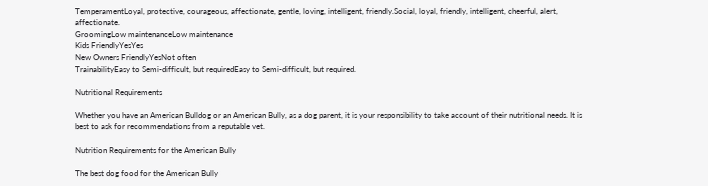TemperamentLoyal, protective, courageous, affectionate, gentle, loving, intelligent, friendly.Social, loyal, friendly, intelligent, cheerful, alert, affectionate.
GroomingLow maintenanceLow maintenance
Kids FriendlyYesYes
New Owners FriendlyYesNot often
TrainabilityEasy to Semi-difficult, but requiredEasy to Semi-difficult, but required.

Nutritional Requirements

Whether you have an American Bulldog or an American Bully, as a dog parent, it is your responsibility to take account of their nutritional needs. It is best to ask for recommendations from a reputable vet.

Nutrition Requirements for the American Bully

The best dog food for the American Bully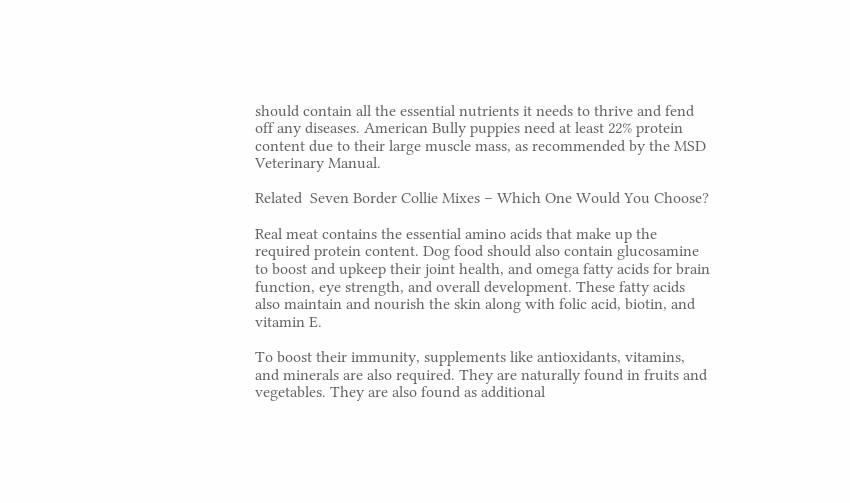should contain all the essential nutrients it needs to thrive and fend off any diseases. American Bully puppies need at least 22% protein content due to their large muscle mass, as recommended by the MSD Veterinary Manual.

Related  Seven Border Collie Mixes – Which One Would You Choose?

Real meat contains the essential amino acids that make up the required protein content. Dog food should also contain glucosamine to boost and upkeep their joint health, and omega fatty acids for brain function, eye strength, and overall development. These fatty acids also maintain and nourish the skin along with folic acid, biotin, and vitamin E.

To boost their immunity, supplements like antioxidants, vitamins, and minerals are also required. They are naturally found in fruits and vegetables. They are also found as additional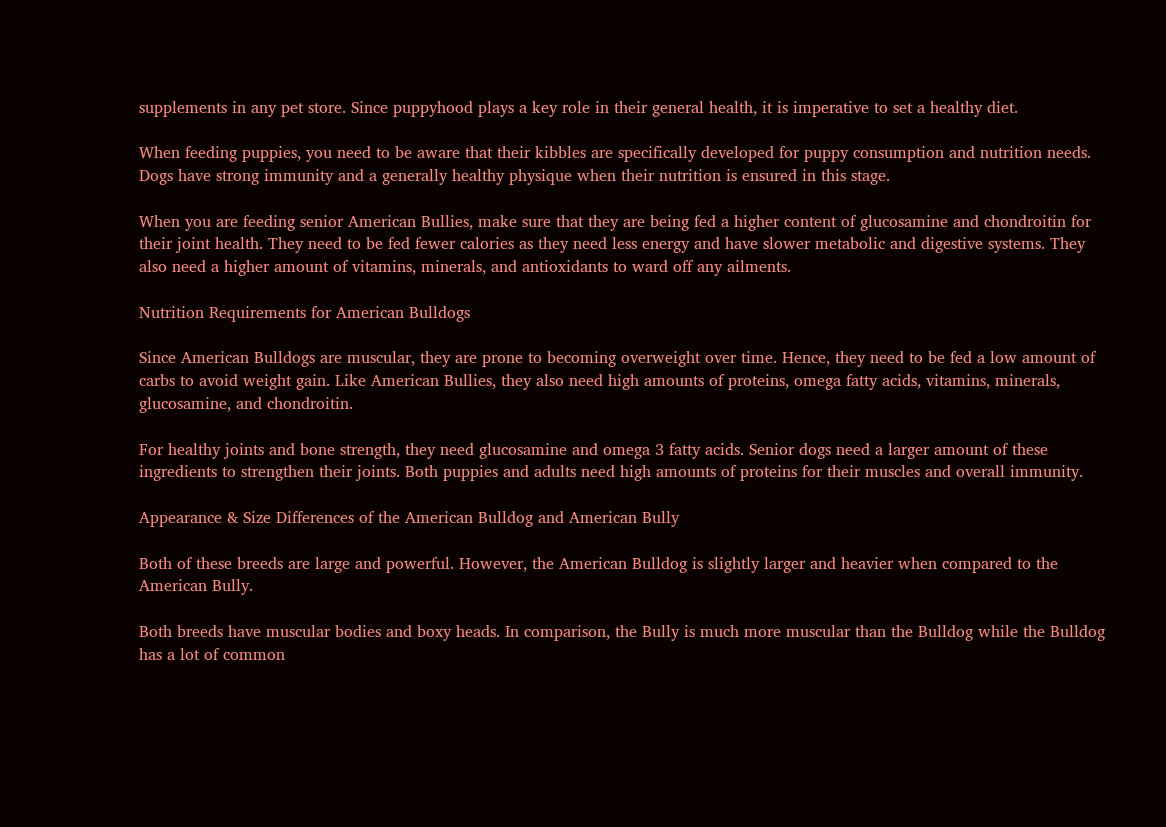supplements in any pet store. Since puppyhood plays a key role in their general health, it is imperative to set a healthy diet.

When feeding puppies, you need to be aware that their kibbles are specifically developed for puppy consumption and nutrition needs. Dogs have strong immunity and a generally healthy physique when their nutrition is ensured in this stage.

When you are feeding senior American Bullies, make sure that they are being fed a higher content of glucosamine and chondroitin for their joint health. They need to be fed fewer calories as they need less energy and have slower metabolic and digestive systems. They also need a higher amount of vitamins, minerals, and antioxidants to ward off any ailments.

Nutrition Requirements for American Bulldogs

Since American Bulldogs are muscular, they are prone to becoming overweight over time. Hence, they need to be fed a low amount of carbs to avoid weight gain. Like American Bullies, they also need high amounts of proteins, omega fatty acids, vitamins, minerals, glucosamine, and chondroitin.

For healthy joints and bone strength, they need glucosamine and omega 3 fatty acids. Senior dogs need a larger amount of these ingredients to strengthen their joints. Both puppies and adults need high amounts of proteins for their muscles and overall immunity.

Appearance & Size Differences of the American Bulldog and American Bully

Both of these breeds are large and powerful. However, the American Bulldog is slightly larger and heavier when compared to the American Bully.

Both breeds have muscular bodies and boxy heads. In comparison, the Bully is much more muscular than the Bulldog while the Bulldog has a lot of common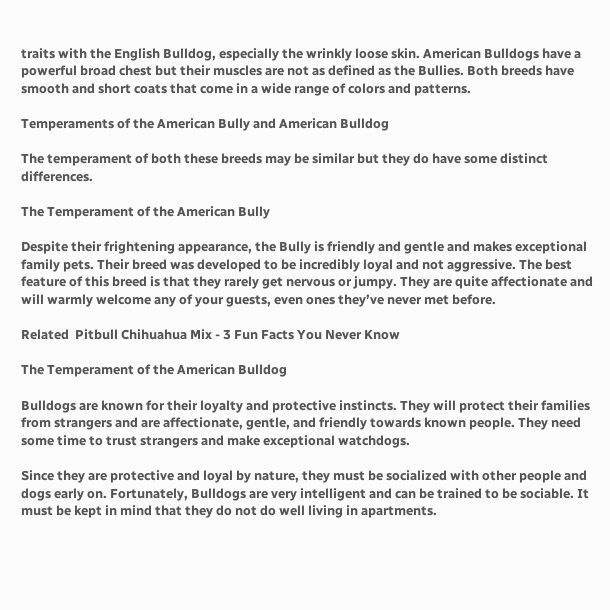traits with the English Bulldog, especially the wrinkly loose skin. American Bulldogs have a powerful broad chest but their muscles are not as defined as the Bullies. Both breeds have smooth and short coats that come in a wide range of colors and patterns.

Temperaments of the American Bully and American Bulldog

The temperament of both these breeds may be similar but they do have some distinct differences.

The Temperament of the American Bully

Despite their frightening appearance, the Bully is friendly and gentle and makes exceptional family pets. Their breed was developed to be incredibly loyal and not aggressive. The best feature of this breed is that they rarely get nervous or jumpy. They are quite affectionate and will warmly welcome any of your guests, even ones they’ve never met before.

Related  Pitbull Chihuahua Mix - 3 Fun Facts You Never Know

The Temperament of the American Bulldog

Bulldogs are known for their loyalty and protective instincts. They will protect their families from strangers and are affectionate, gentle, and friendly towards known people. They need some time to trust strangers and make exceptional watchdogs.

Since they are protective and loyal by nature, they must be socialized with other people and dogs early on. Fortunately, Bulldogs are very intelligent and can be trained to be sociable. It must be kept in mind that they do not do well living in apartments.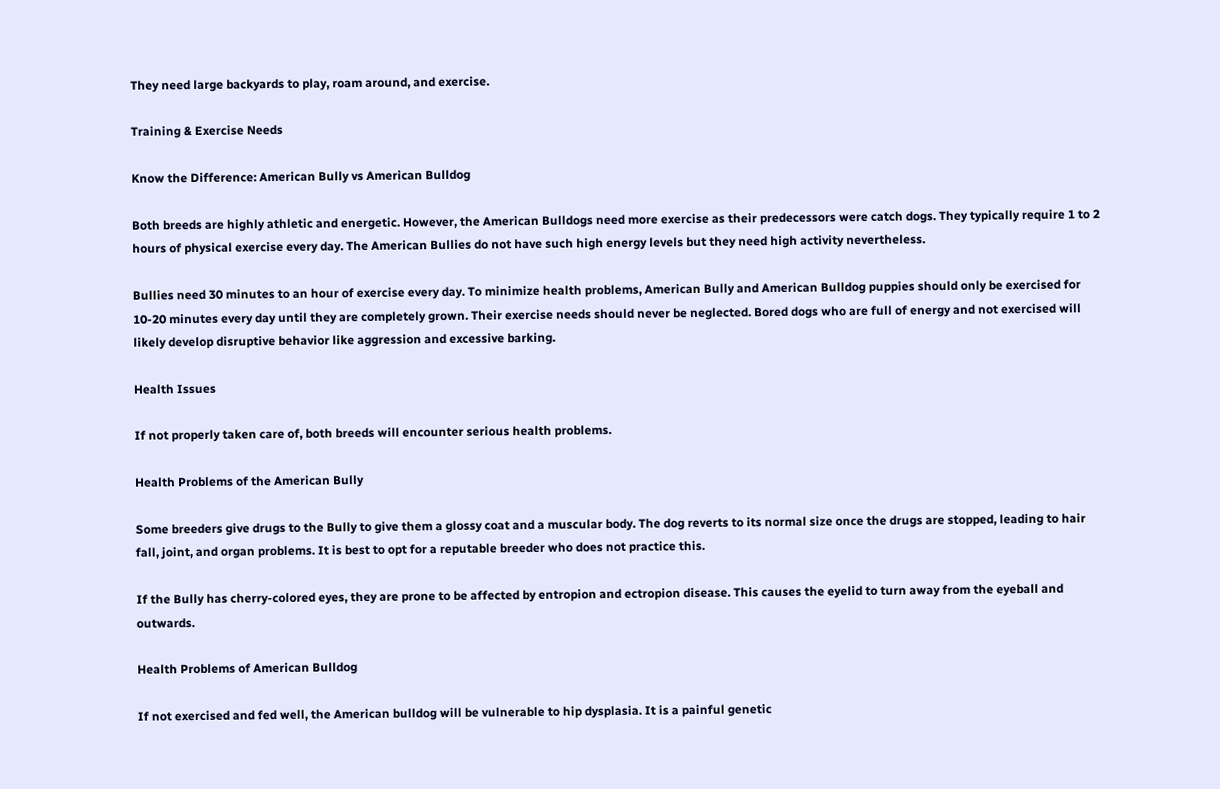They need large backyards to play, roam around, and exercise.

Training & Exercise Needs

Know the Difference: American Bully vs American Bulldog

Both breeds are highly athletic and energetic. However, the American Bulldogs need more exercise as their predecessors were catch dogs. They typically require 1 to 2 hours of physical exercise every day. The American Bullies do not have such high energy levels but they need high activity nevertheless.

Bullies need 30 minutes to an hour of exercise every day. To minimize health problems, American Bully and American Bulldog puppies should only be exercised for 10-20 minutes every day until they are completely grown. Their exercise needs should never be neglected. Bored dogs who are full of energy and not exercised will likely develop disruptive behavior like aggression and excessive barking.

Health Issues

If not properly taken care of, both breeds will encounter serious health problems.

Health Problems of the American Bully

Some breeders give drugs to the Bully to give them a glossy coat and a muscular body. The dog reverts to its normal size once the drugs are stopped, leading to hair fall, joint, and organ problems. It is best to opt for a reputable breeder who does not practice this.

If the Bully has cherry-colored eyes, they are prone to be affected by entropion and ectropion disease. This causes the eyelid to turn away from the eyeball and outwards.

Health Problems of American Bulldog

If not exercised and fed well, the American bulldog will be vulnerable to hip dysplasia. It is a painful genetic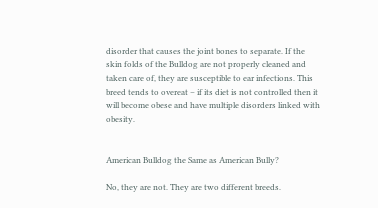disorder that causes the joint bones to separate. If the skin folds of the Bulldog are not properly cleaned and taken care of, they are susceptible to ear infections. This breed tends to overeat – if its diet is not controlled then it will become obese and have multiple disorders linked with obesity.


American Bulldog the Same as American Bully?

No, they are not. They are two different breeds.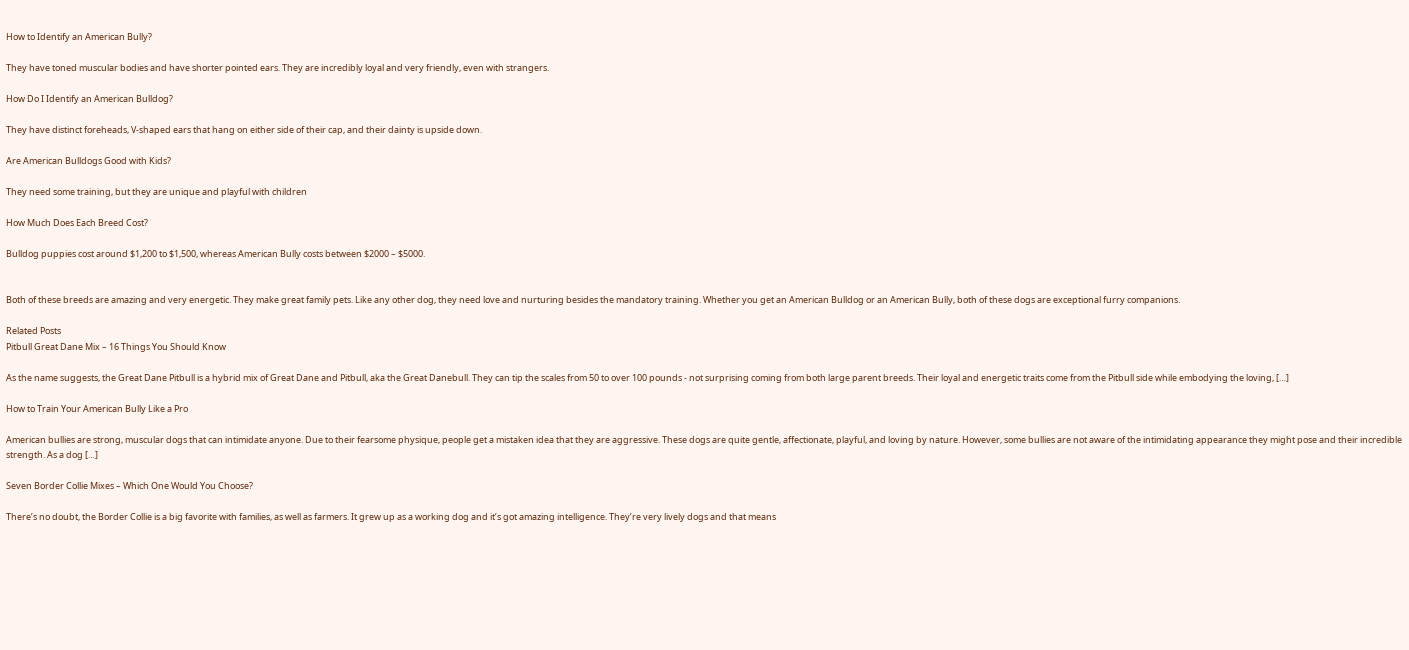How to Identify an American Bully?

They have toned muscular bodies and have shorter pointed ears. They are incredibly loyal and very friendly, even with strangers.

How Do I Identify an American Bulldog?

They have distinct foreheads, V-shaped ears that hang on either side of their cap, and their dainty is upside down.

Are American Bulldogs Good with Kids?

They need some training, but they are unique and playful with children

How Much Does Each Breed Cost?

Bulldog puppies cost around $1,200 to $1,500, whereas American Bully costs between $2000 – $5000.


Both of these breeds are amazing and very energetic. They make great family pets. Like any other dog, they need love and nurturing besides the mandatory training. Whether you get an American Bulldog or an American Bully, both of these dogs are exceptional furry companions.

Related Posts
Pitbull Great Dane Mix – 16 Things You Should Know

As the name suggests, the Great Dane Pitbull is a hybrid mix of Great Dane and Pitbull, aka the Great Danebull. They can tip the scales from 50 to over 100 pounds - not surprising coming from both large parent breeds. Their loyal and energetic traits come from the Pitbull side while embodying the loving, […]

How to Train Your American Bully Like a Pro

American bullies are strong, muscular dogs that can intimidate anyone. Due to their fearsome physique, people get a mistaken idea that they are aggressive. These dogs are quite gentle, affectionate, playful, and loving by nature. However, some bullies are not aware of the intimidating appearance they might pose and their incredible strength. As a dog […]

Seven Border Collie Mixes – Which One Would You Choose?

There’s no doubt, the Border Collie is a big favorite with families, as well as farmers. It grew up as a working dog and it’s got amazing intelligence. They’re very lively dogs and that means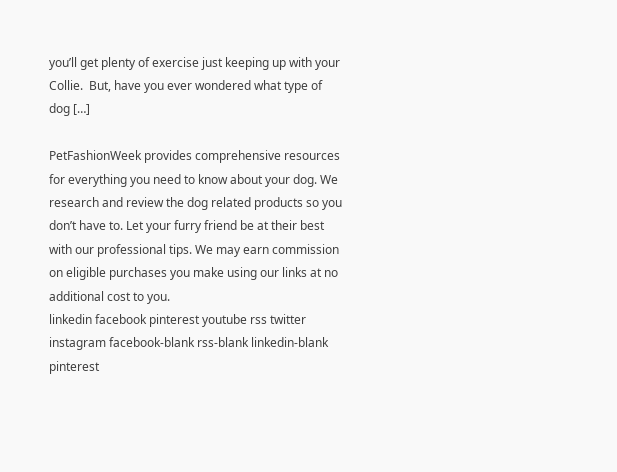you’ll get plenty of exercise just keeping up with your Collie.  But, have you ever wondered what type of dog […]

PetFashionWeek provides comprehensive resources for everything you need to know about your dog. We research and review the dog related products so you don’t have to. Let your furry friend be at their best with our professional tips. We may earn commission on eligible purchases you make using our links at no additional cost to you.
linkedin facebook pinterest youtube rss twitter instagram facebook-blank rss-blank linkedin-blank pinterest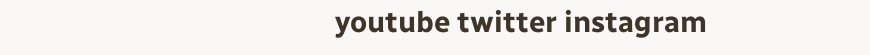youtube twitter instagram